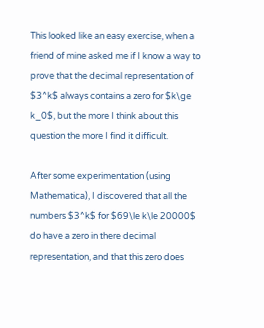This looked like an easy exercise, when a friend of mine asked me if I know a way to prove that the decimal representation of $3^k$ always contains a zero for $k\ge k_0$, but the more I think about this question the more I find it difficult.

After some experimentation (using Mathematica), I discovered that all the numbers $3^k$ for $69\le k\le 20000$ do have a zero in there decimal representation, and that this zero does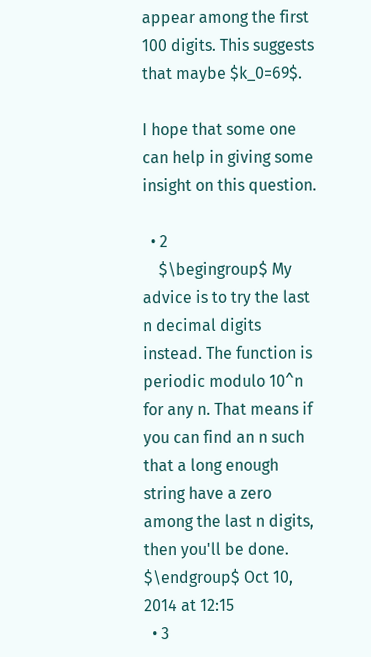appear among the first 100 digits. This suggests that maybe $k_0=69$.

I hope that some one can help in giving some insight on this question.

  • 2
    $\begingroup$ My advice is to try the last n decimal digits instead. The function is periodic modulo 10^n for any n. That means if you can find an n such that a long enough string have a zero among the last n digits, then you'll be done. $\endgroup$ Oct 10, 2014 at 12:15
  • 3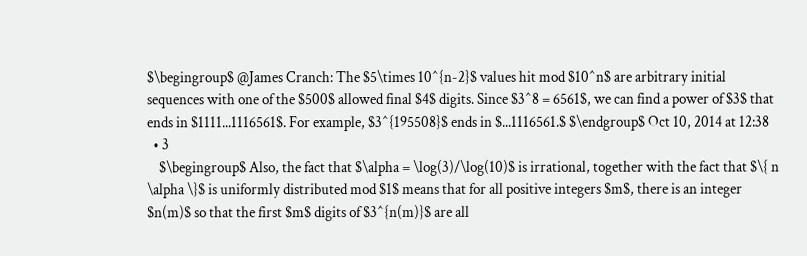$\begingroup$ @James Cranch: The $5\times 10^{n-2}$ values hit mod $10^n$ are arbitrary initial sequences with one of the $500$ allowed final $4$ digits. Since $3^8 = 6561$, we can find a power of $3$ that ends in $1111...1116561$. For example, $3^{195508}$ ends in $...1116561.$ $\endgroup$ Oct 10, 2014 at 12:38
  • 3
    $\begingroup$ Also, the fact that $\alpha = \log(3)/\log(10)$ is irrational, together with the fact that $\{ n \alpha \}$ is uniformly distributed mod $1$ means that for all positive integers $m$, there is an integer $n(m)$ so that the first $m$ digits of $3^{n(m)}$ are all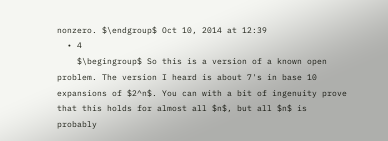nonzero. $\endgroup$ Oct 10, 2014 at 12:39
  • 4
    $\begingroup$ So this is a version of a known open problem. The version I heard is about 7's in base 10 expansions of $2^n$. You can with a bit of ingenuity prove that this holds for almost all $n$, but all $n$ is probably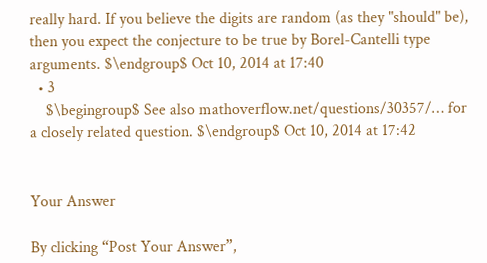really hard. If you believe the digits are random (as they "should" be), then you expect the conjecture to be true by Borel-Cantelli type arguments. $\endgroup$ Oct 10, 2014 at 17:40
  • 3
    $\begingroup$ See also mathoverflow.net/questions/30357/… for a closely related question. $\endgroup$ Oct 10, 2014 at 17:42


Your Answer

By clicking “Post Your Answer”,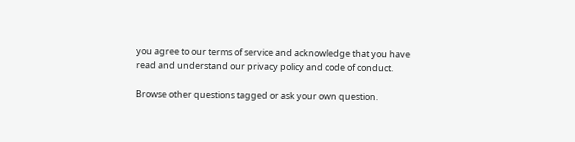you agree to our terms of service and acknowledge that you have read and understand our privacy policy and code of conduct.

Browse other questions tagged or ask your own question.